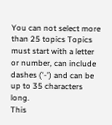You can not select more than 25 topics Topics must start with a letter or number, can include dashes ('-') and can be up to 35 characters long.
This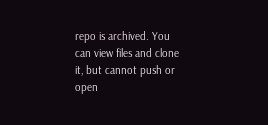repo is archived. You can view files and clone it, but cannot push or open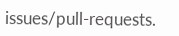issues/pull-requests.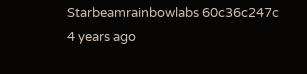Starbeamrainbowlabs 60c36c247c
4 years ago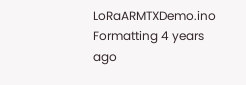LoRaARMTXDemo.ino Formatting 4 years ago